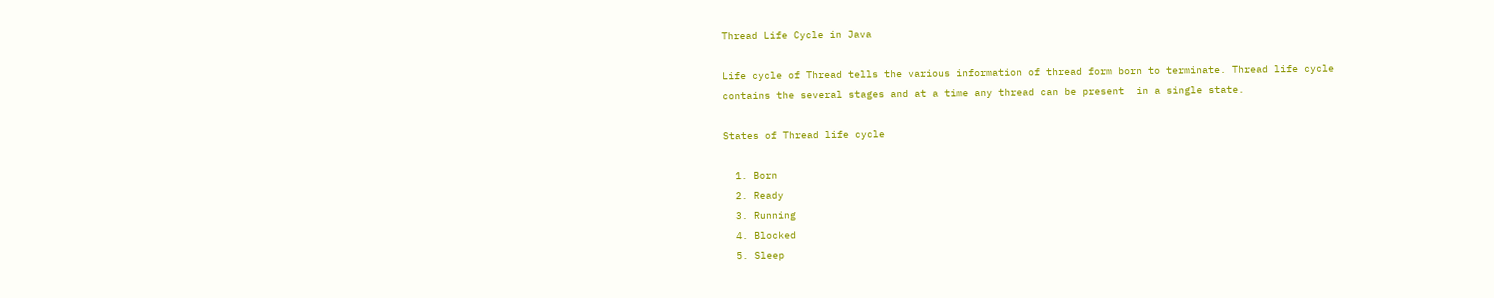Thread Life Cycle in Java

Life cycle of Thread tells the various information of thread form born to terminate. Thread life cycle contains the several stages and at a time any thread can be present  in a single state.

States of Thread life cycle

  1. Born
  2. Ready
  3. Running
  4. Blocked
  5. Sleep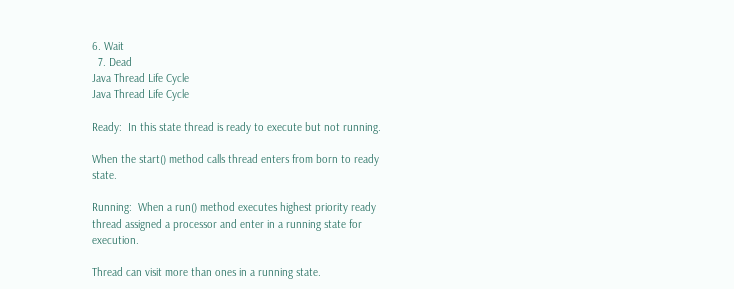6. Wait
  7. Dead
Java Thread Life Cycle
Java Thread Life Cycle

Ready:  In this state thread is ready to execute but not running.

When the start() method calls thread enters from born to ready state.

Running:  When a run() method executes highest priority ready thread assigned a processor and enter in a running state for execution.

Thread can visit more than ones in a running state.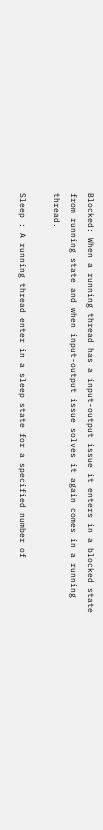Blocked: When a running thread has a input-output issue it enters in a blocked state from running state and when input-output issue solves it again comes in a running thread.

Sleep : A running thread enter in a sleep state for a specified number of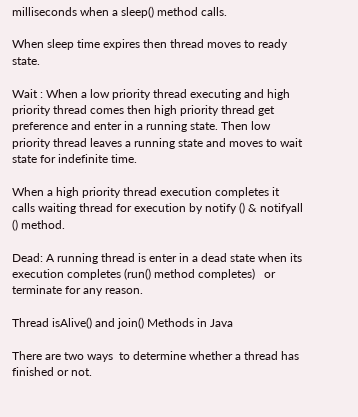milliseconds when a sleep() method calls.

When sleep time expires then thread moves to ready state.

Wait : When a low priority thread executing and high priority thread comes then high priority thread get preference and enter in a running state. Then low priority thread leaves a running state and moves to wait state for indefinite time.

When a high priority thread execution completes it calls waiting thread for execution by notify () & notifyall () method.

Dead: A running thread is enter in a dead state when its execution completes (run() method completes)   or terminate for any reason.

Thread isAlive() and join() Methods in Java

There are two ways  to determine whether a thread has finished or not.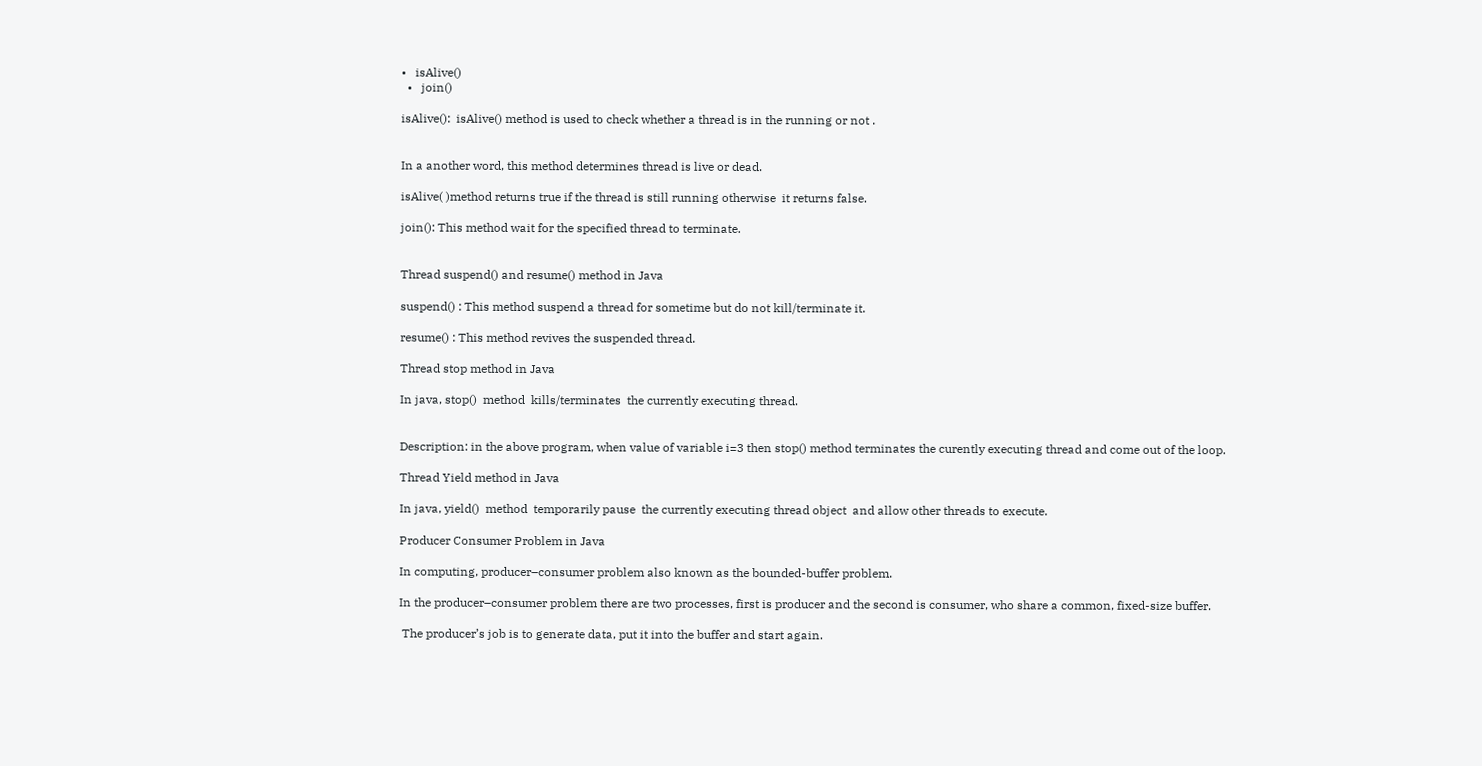•   isAlive()
  •   join()

isAlive():  isAlive() method is used to check whether a thread is in the running or not .


In a another word, this method determines thread is live or dead.

isAlive( )method returns true if the thread is still running otherwise  it returns false.

join(): This method wait for the specified thread to terminate.


Thread suspend() and resume() method in Java

suspend() : This method suspend a thread for sometime but do not kill/terminate it.

resume() : This method revives the suspended thread.

Thread stop method in Java

In java, stop()  method  kills/terminates  the currently executing thread.


Description: in the above program, when value of variable i=3 then stop() method terminates the curently executing thread and come out of the loop.

Thread Yield method in Java

In java, yield()  method  temporarily pause  the currently executing thread object  and allow other threads to execute.

Producer Consumer Problem in Java

In computing, producer–consumer problem also known as the bounded-buffer problem.

In the producer–consumer problem there are two processes, first is producer and the second is consumer, who share a common, fixed-size buffer.

 The producer’s job is to generate data, put it into the buffer and start again.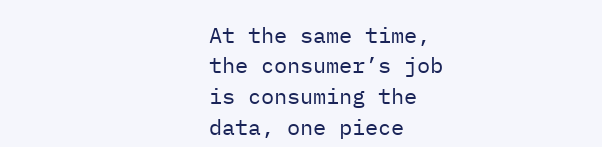At the same time, the consumer’s job is consuming the data, one piece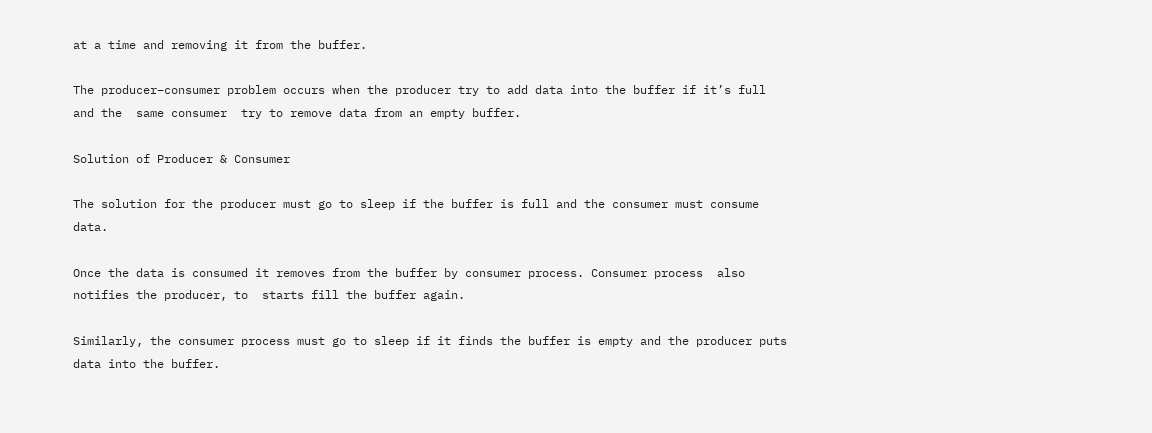at a time and removing it from the buffer.

The producer–consumer problem occurs when the producer try to add data into the buffer if it’s full and the  same consumer  try to remove data from an empty buffer.

Solution of Producer & Consumer

The solution for the producer must go to sleep if the buffer is full and the consumer must consume data.

Once the data is consumed it removes from the buffer by consumer process. Consumer process  also notifies the producer, to  starts fill the buffer again.

Similarly, the consumer process must go to sleep if it finds the buffer is empty and the producer puts data into the buffer.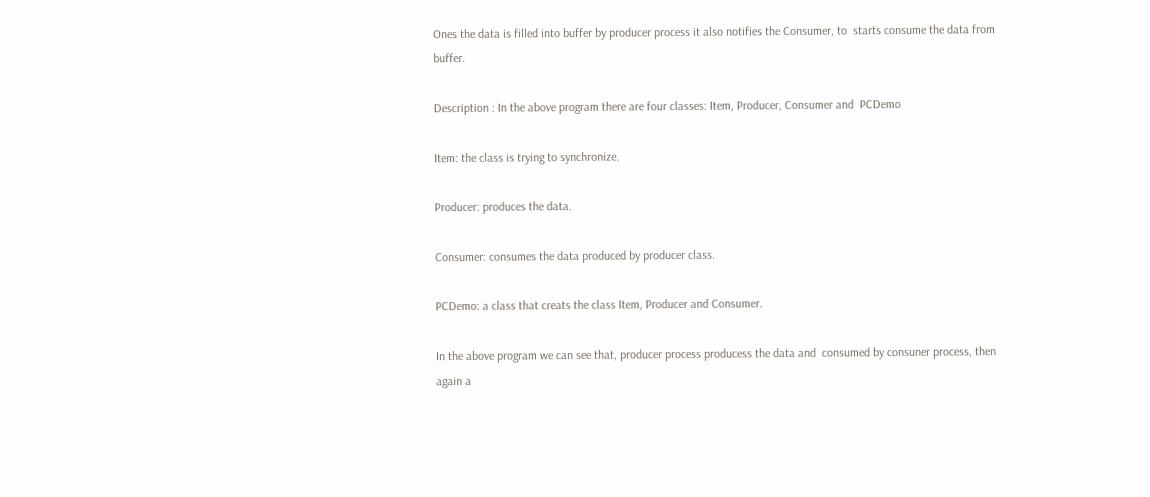Ones the data is filled into buffer by producer process it also notifies the Consumer, to  starts consume the data from buffer.

Description : In the above program there are four classes: Item, Producer, Consumer and  PCDemo

Item: the class is trying to synchronize.

Producer: produces the data.

Consumer: consumes the data produced by producer class.

PCDemo: a class that creats the class Item, Producer and Consumer.

In the above program we can see that, producer process producess the data and  consumed by consuner process, then again a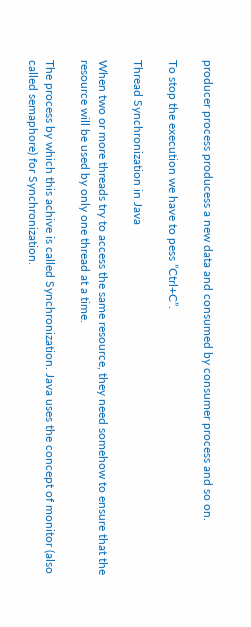producer process producess a new data and consumed by consumer process and so on.

To stop the execution we have to pess ”Ctrl+C”.

Thread Synchronization in Java

When two or more threads try to access the same resource, they need somehow to ensure that the resource will be used by only one thread at a time.

The process by which this achive is called Synchronization. Java uses the concept of monitor (also called semaphore) for Synchronization.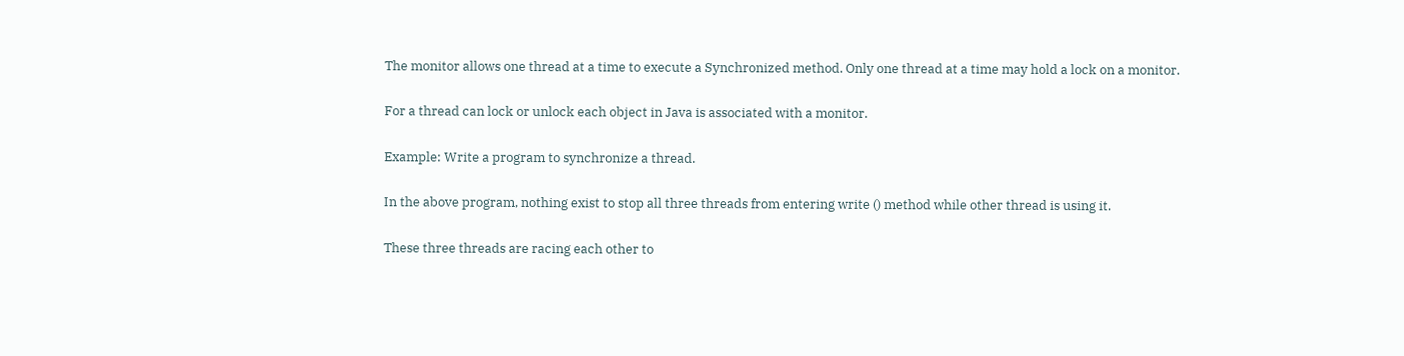The monitor allows one thread at a time to execute a Synchronized method. Only one thread at a time may hold a lock on a monitor.

For a thread can lock or unlock each object in Java is associated with a monitor.

Example: Write a program to synchronize a thread.

In the above program, nothing exist to stop all three threads from entering write () method while other thread is using it.

These three threads are racing each other to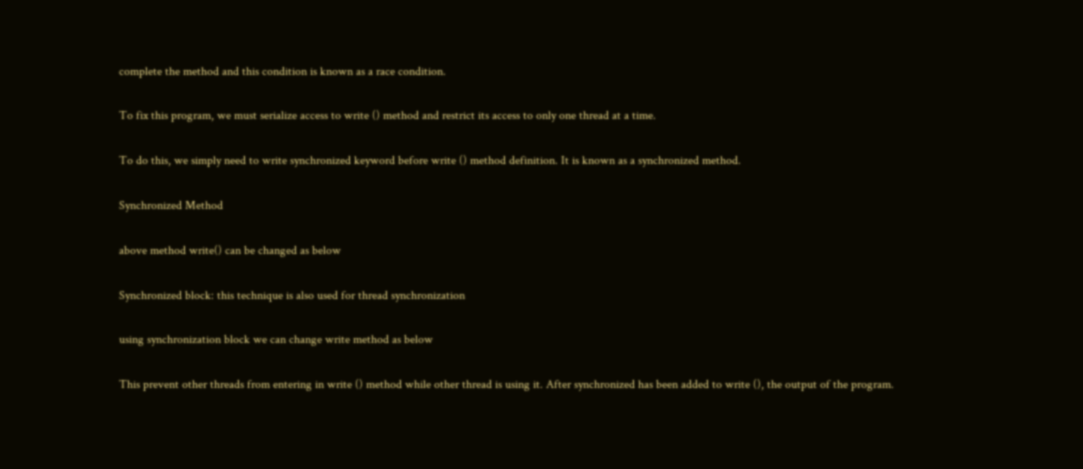complete the method and this condition is known as a race condition.

To fix this program, we must serialize access to write () method and restrict its access to only one thread at a time.

To do this, we simply need to write synchronized keyword before write () method definition. It is known as a synchronized method.

Synchronized Method

above method write() can be changed as below

Synchronized block: this technique is also used for thread synchronization

using synchronization block we can change write method as below

This prevent other threads from entering in write () method while other thread is using it. After synchronized has been added to write (), the output of the program.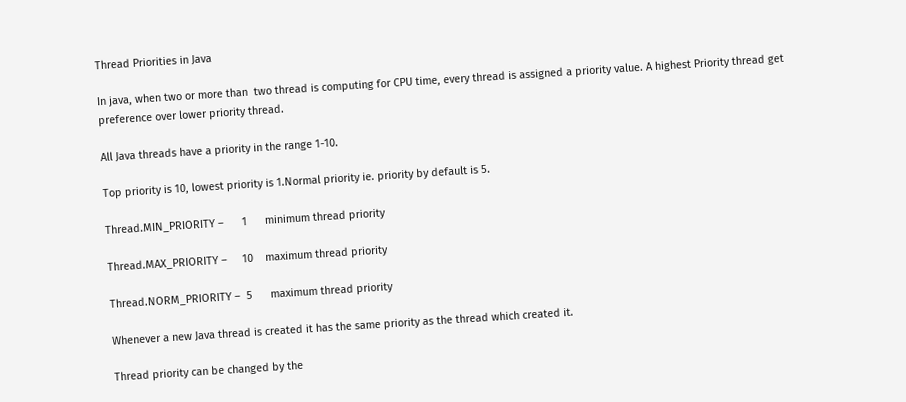Thread Priorities in Java

In java, when two or more than  two thread is computing for CPU time, every thread is assigned a priority value. A highest Priority thread get preference over lower priority thread.

All Java threads have a priority in the range 1-10.

Top priority is 10, lowest priority is 1.Normal priority ie. priority by default is 5.

Thread.MIN_PRIORITY –      1      minimum thread priority

Thread.MAX_PRIORITY –     10    maximum thread priority

Thread.NORM_PRIORITY –  5      maximum thread priority

Whenever a new Java thread is created it has the same priority as the thread which created it.

Thread priority can be changed by the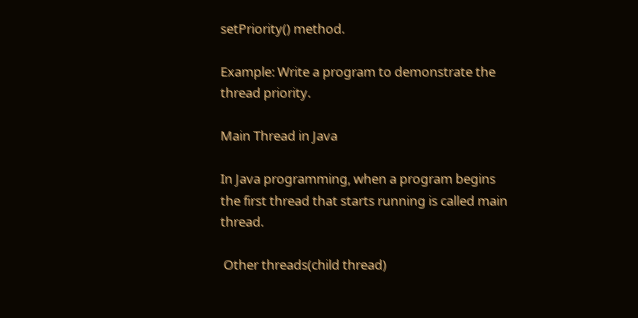setPriority() method.

Example: Write a program to demonstrate the thread priority.

Main Thread in Java

In Java programming, when a program begins the first thread that starts running is called main thread.

 Other threads(child thread)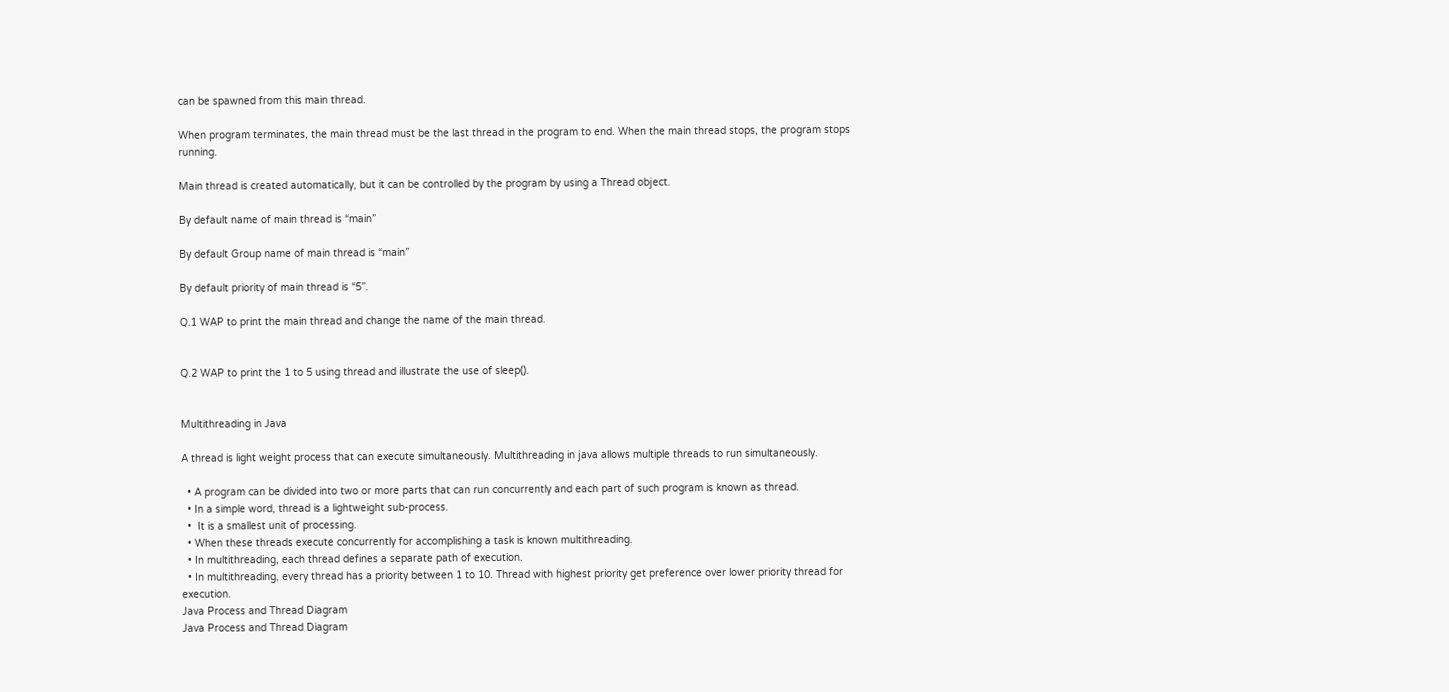can be spawned from this main thread.

When program terminates, the main thread must be the last thread in the program to end. When the main thread stops, the program stops running.

Main thread is created automatically, but it can be controlled by the program by using a Thread object.

By default name of main thread is “main”

By default Group name of main thread is “main”

By default priority of main thread is “5”.

Q.1 WAP to print the main thread and change the name of the main thread.


Q.2 WAP to print the 1 to 5 using thread and illustrate the use of sleep().


Multithreading in Java

A thread is light weight process that can execute simultaneously. Multithreading in java allows multiple threads to run simultaneously.

  • A program can be divided into two or more parts that can run concurrently and each part of such program is known as thread.
  • In a simple word, thread is a lightweight sub-process.
  •  It is a smallest unit of processing.
  • When these threads execute concurrently for accomplishing a task is known multithreading.
  • In multithreading, each thread defines a separate path of execution.
  • In multithreading, every thread has a priority between 1 to 10. Thread with highest priority get preference over lower priority thread for execution.
Java Process and Thread Diagram
Java Process and Thread Diagram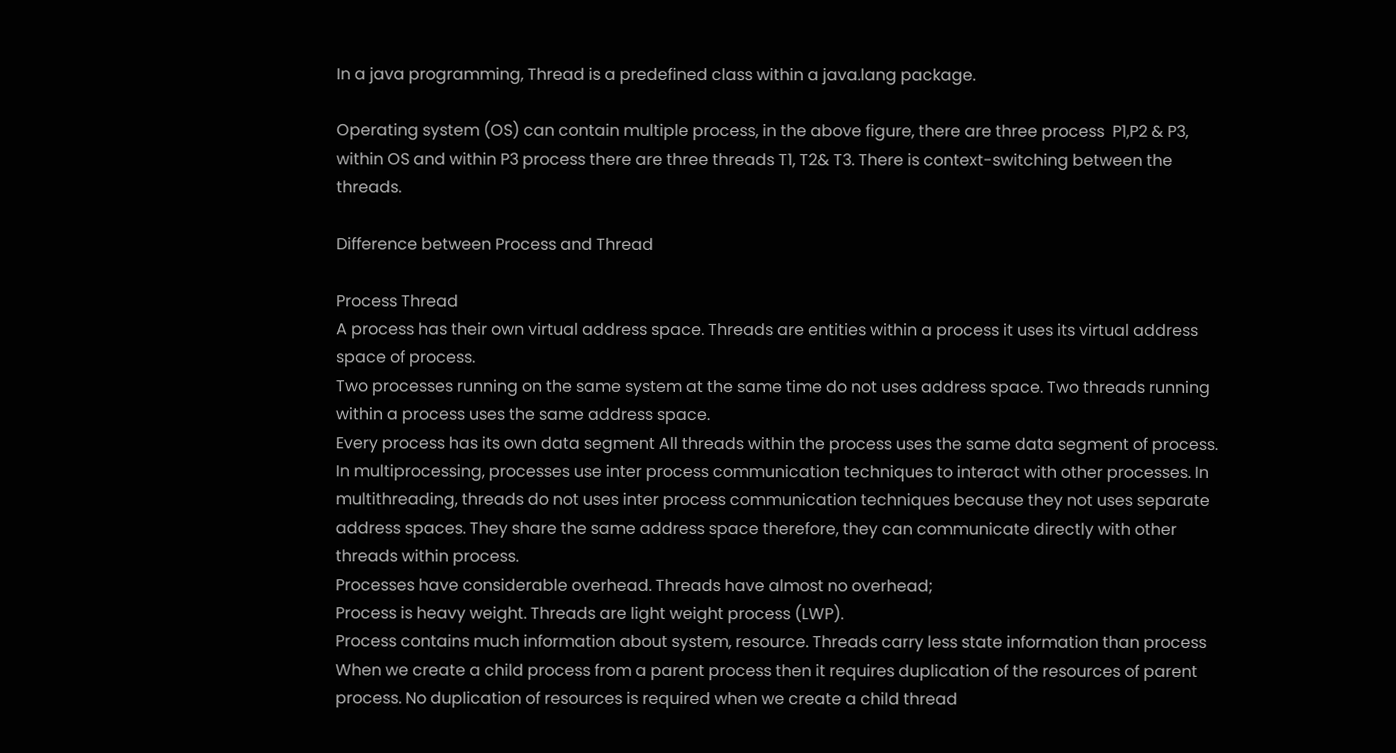In a java programming, Thread is a predefined class within a java.lang package.

Operating system (OS) can contain multiple process, in the above figure, there are three process  P1,P2 & P3, within OS and within P3 process there are three threads T1, T2& T3. There is context-switching between the threads.

Difference between Process and Thread

Process Thread
A process has their own virtual address space. Threads are entities within a process it uses its virtual address space of process.
Two processes running on the same system at the same time do not uses address space. Two threads running within a process uses the same address space.
Every process has its own data segment All threads within the process uses the same data segment of process.
In multiprocessing, processes use inter process communication techniques to interact with other processes. In multithreading, threads do not uses inter process communication techniques because they not uses separate address spaces. They share the same address space therefore, they can communicate directly with other threads within process.
Processes have considerable overhead. Threads have almost no overhead;
Process is heavy weight. Threads are light weight process (LWP).
Process contains much information about system, resource. Threads carry less state information than process
When we create a child process from a parent process then it requires duplication of the resources of parent process. No duplication of resources is required when we create a child thread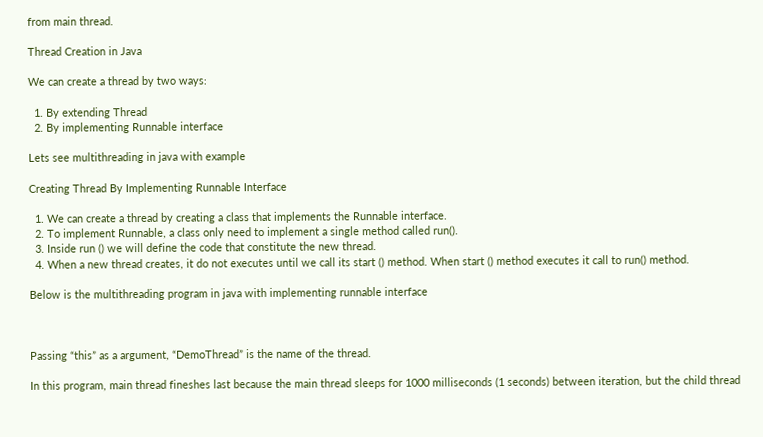from main thread.

Thread Creation in Java

We can create a thread by two ways:

  1. By extending Thread
  2. By implementing Runnable interface

Lets see multithreading in java with example

Creating Thread By Implementing Runnable Interface

  1. We can create a thread by creating a class that implements the Runnable interface.
  2. To implement Runnable, a class only need to implement a single method called run().
  3. Inside run () we will define the code that constitute the new thread.
  4. When a new thread creates, it do not executes until we call its start () method. When start () method executes it call to run() method.

Below is the multithreading program in java with implementing runnable interface



Passing “this” as a argument, “DemoThread” is the name of the thread.

In this program, main thread fineshes last because the main thread sleeps for 1000 milliseconds (1 seconds) between iteration, but the child thread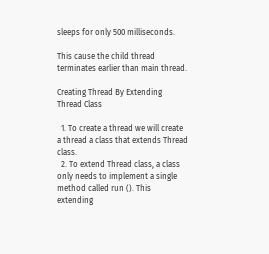sleeps for only 500 milliseconds.

This cause the child thread terminates earlier than main thread.

Creating Thread By Extending Thread Class

  1. To create a thread we will create a thread a class that extends Thread class.
  2. To extend Thread class, a class only needs to implement a single method called run (). This extending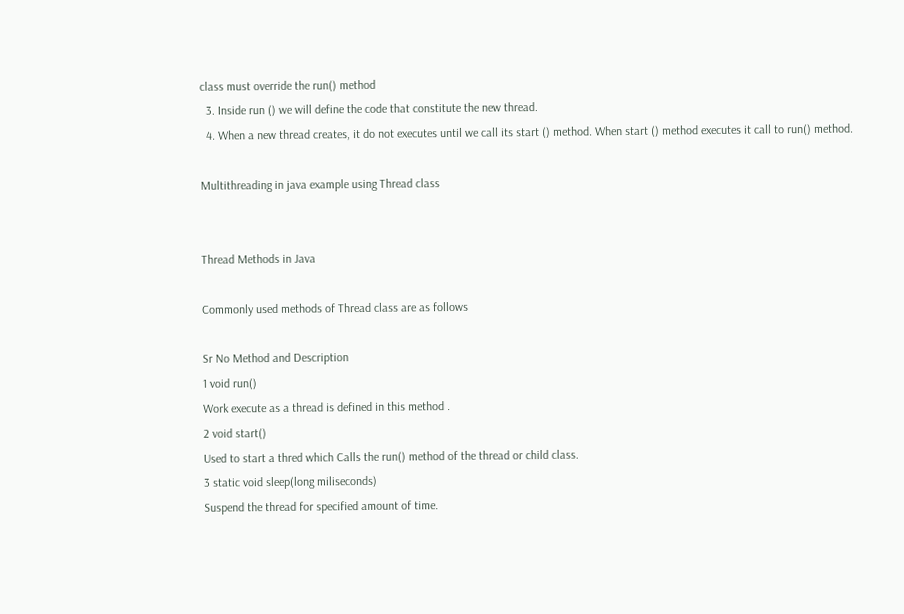class must override the run() method
  3. Inside run () we will define the code that constitute the new thread.
  4. When a new thread creates, it do not executes until we call its start () method. When start () method executes it call to run() method.

Multithreading in java example using Thread class


Thread Methods in Java

Commonly used methods of Thread class are as follows

Sr No Method and Description
1 void run()
Work execute as a thread is defined in this method .
2 void start()
Used to start a thred which Calls the run() method of the thread or child class.
3 static void sleep(long miliseconds)
Suspend the thread for specified amount of time.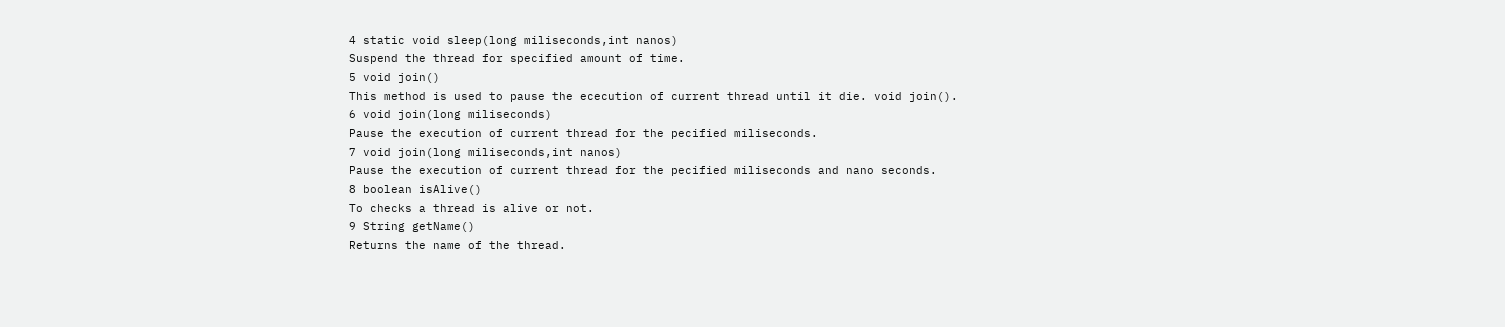4 static void sleep(long miliseconds,int nanos)
Suspend the thread for specified amount of time.
5 void join()
This method is used to pause the ececution of current thread until it die. void join().
6 void join(long miliseconds)
Pause the execution of current thread for the pecified miliseconds.
7 void join(long miliseconds,int nanos)
Pause the execution of current thread for the pecified miliseconds and nano seconds.
8 boolean isAlive()
To checks a thread is alive or not.
9 String getName()
Returns the name of the thread.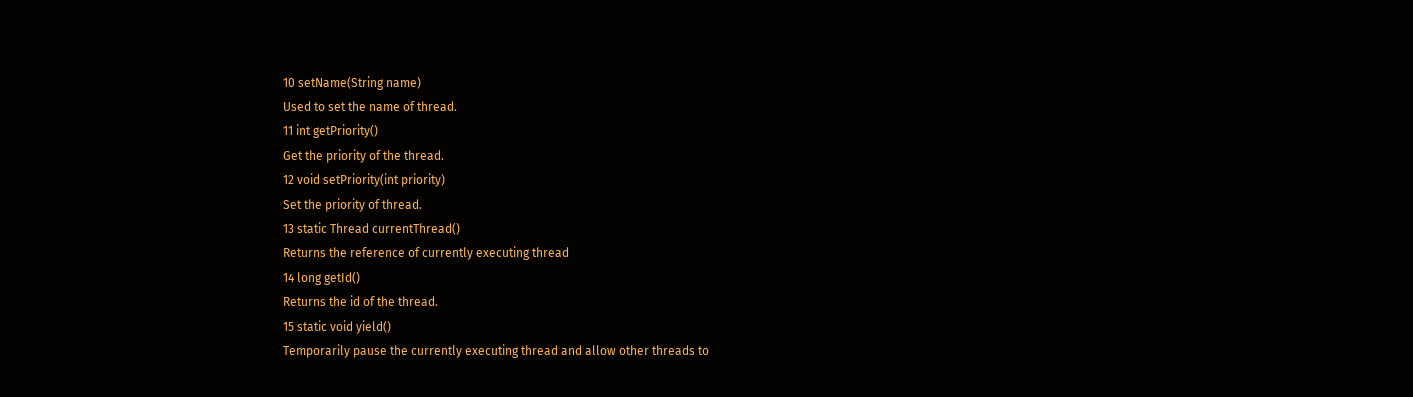10 setName(String name)
Used to set the name of thread.
11 int getPriority()
Get the priority of the thread.
12 void setPriority(int priority)
Set the priority of thread.
13 static Thread currentThread()
Returns the reference of currently executing thread
14 long getId()
Returns the id of the thread.
15 static void yield()
Temporarily pause the currently executing thread and allow other threads to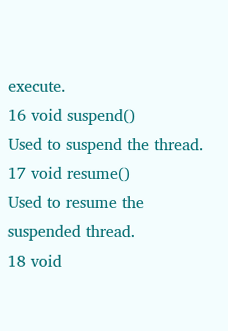execute.
16 void suspend()
Used to suspend the thread.
17 void resume()
Used to resume the suspended thread.
18 void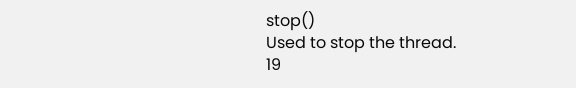stop()
Used to stop the thread.
19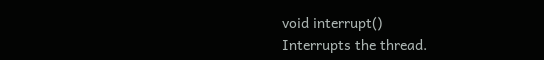void interrupt()
Interrupts the thread.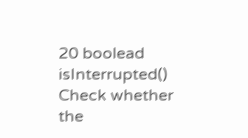20 boolead isInterrupted()
Check whether the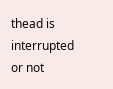thead is interrupted or not